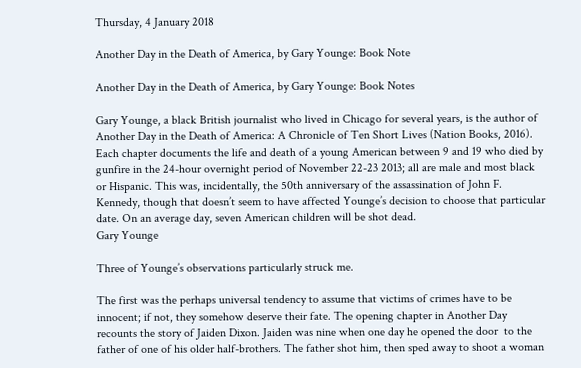Thursday, 4 January 2018

Another Day in the Death of America, by Gary Younge: Book Note

Another Day in the Death of America, by Gary Younge: Book Notes

Gary Younge, a black British journalist who lived in Chicago for several years, is the author of Another Day in the Death of America: A Chronicle of Ten Short Lives (Nation Books, 2016). Each chapter documents the life and death of a young American between 9 and 19 who died by gunfire in the 24-hour overnight period of November 22-23 2013; all are male and most black or Hispanic. This was, incidentally, the 50th anniversary of the assassination of John F. Kennedy, though that doesn’t seem to have affected Younge’s decision to choose that particular date. On an average day, seven American children will be shot dead.
Gary Younge

Three of Younge’s observations particularly struck me.

The first was the perhaps universal tendency to assume that victims of crimes have to be innocent; if not, they somehow deserve their fate. The opening chapter in Another Day recounts the story of Jaiden Dixon. Jaiden was nine when one day he opened the door  to the father of one of his older half-brothers. The father shot him, then sped away to shoot a woman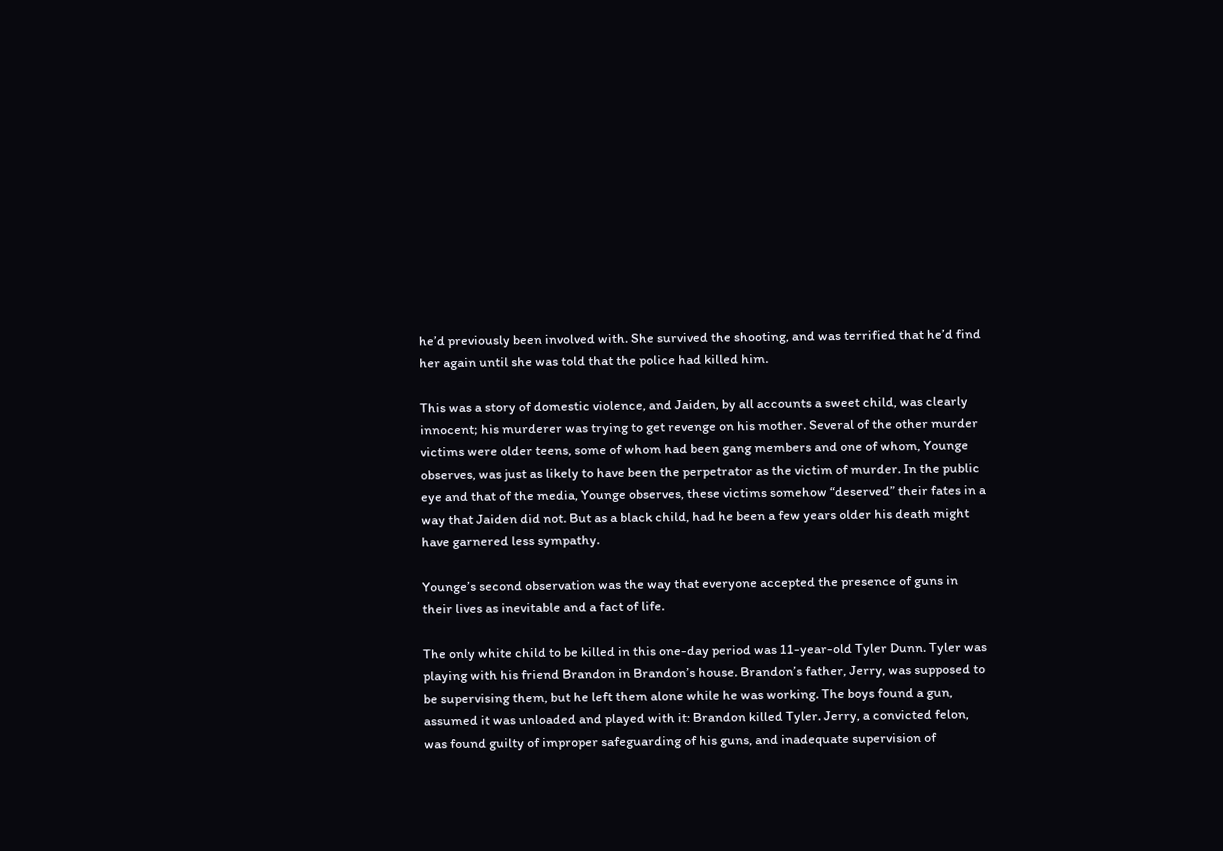he’d previously been involved with. She survived the shooting, and was terrified that he’d find her again until she was told that the police had killed him.

This was a story of domestic violence, and Jaiden, by all accounts a sweet child, was clearly innocent; his murderer was trying to get revenge on his mother. Several of the other murder victims were older teens, some of whom had been gang members and one of whom, Younge observes, was just as likely to have been the perpetrator as the victim of murder. In the public eye and that of the media, Younge observes, these victims somehow “deserved” their fates in a way that Jaiden did not. But as a black child, had he been a few years older his death might have garnered less sympathy.

Younge’s second observation was the way that everyone accepted the presence of guns in their lives as inevitable and a fact of life.

The only white child to be killed in this one-day period was 11-year-old Tyler Dunn. Tyler was playing with his friend Brandon in Brandon’s house. Brandon’s father, Jerry, was supposed to be supervising them, but he left them alone while he was working. The boys found a gun, assumed it was unloaded and played with it: Brandon killed Tyler. Jerry, a convicted felon, was found guilty of improper safeguarding of his guns, and inadequate supervision of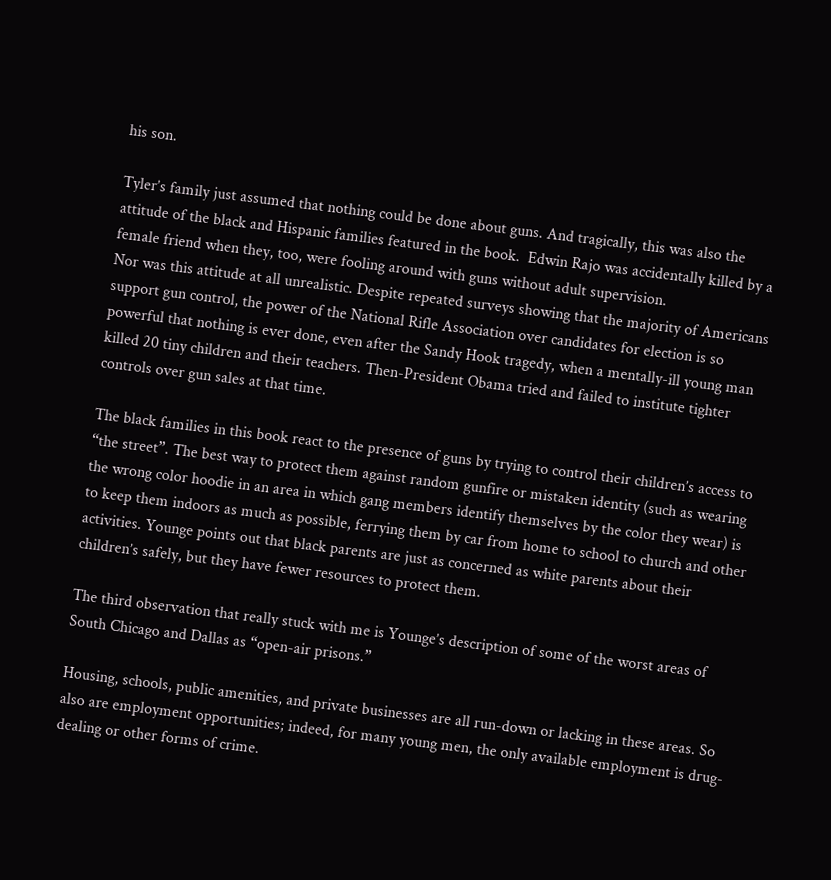his son.

Tyler’s family just assumed that nothing could be done about guns. And tragically, this was also the attitude of the black and Hispanic families featured in the book.  Edwin Rajo was accidentally killed by a female friend when they, too, were fooling around with guns without adult supervision.
Nor was this attitude at all unrealistic. Despite repeated surveys showing that the majority of Americans support gun control, the power of the National Rifle Association over candidates for election is so powerful that nothing is ever done, even after the Sandy Hook tragedy, when a mentally-ill young man killed 20 tiny children and their teachers. Then-President Obama tried and failed to institute tighter controls over gun sales at that time.

The black families in this book react to the presence of guns by trying to control their children’s access to “the street”. The best way to protect them against random gunfire or mistaken identity (such as wearing the wrong color hoodie in an area in which gang members identify themselves by the color they wear) is to keep them indoors as much as possible, ferrying them by car from home to school to church and other activities. Younge points out that black parents are just as concerned as white parents about their children’s safely, but they have fewer resources to protect them.

The third observation that really stuck with me is Younge’s description of some of the worst areas of South Chicago and Dallas as “open-air prisons.”

Housing, schools, public amenities, and private businesses are all run-down or lacking in these areas. So also are employment opportunities; indeed, for many young men, the only available employment is drug-dealing or other forms of crime.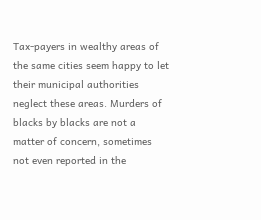Tax-payers in wealthy areas of the same cities seem happy to let their municipal authorities neglect these areas. Murders of blacks by blacks are not a matter of concern, sometimes not even reported in the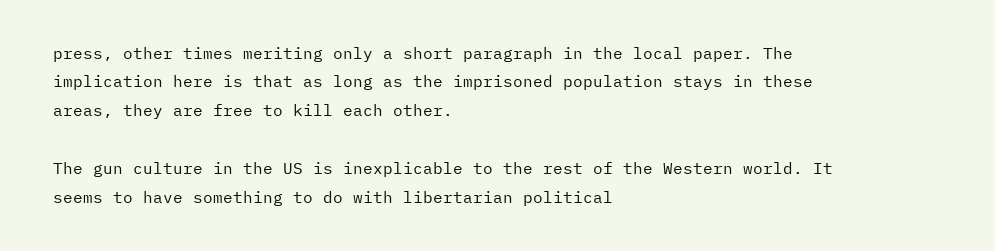press, other times meriting only a short paragraph in the local paper. The implication here is that as long as the imprisoned population stays in these areas, they are free to kill each other.

The gun culture in the US is inexplicable to the rest of the Western world. It seems to have something to do with libertarian political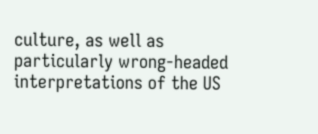culture, as well as particularly wrong-headed interpretations of the US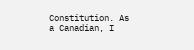Constitution. As a Canadian, I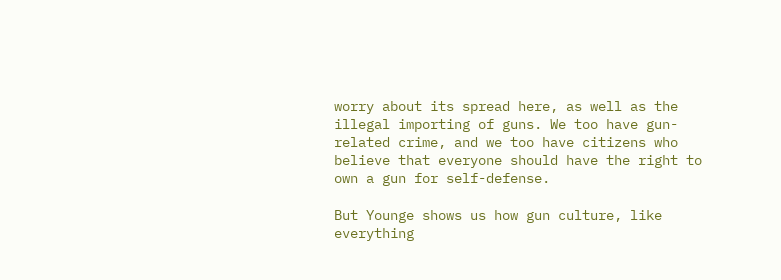worry about its spread here, as well as the illegal importing of guns. We too have gun-related crime, and we too have citizens who believe that everyone should have the right to own a gun for self-defense.

But Younge shows us how gun culture, like everything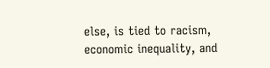else, is tied to racism, economic inequality, and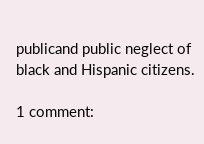publicand public neglect of black and Hispanic citizens.

1 comment: